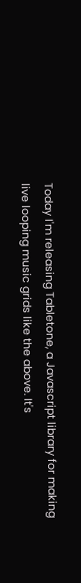Today I'm releasing Tabletone, a Javascript library for making live looping music grids like the above. It's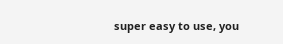super easy to use, you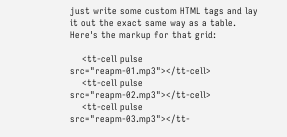just write some custom HTML tags and lay it out the exact same way as a table. Here's the markup for that grid:

    <tt-cell pulse src="reapm-01.mp3"></tt-cell>
    <tt-cell pulse src="reapm-02.mp3"></tt-cell>
    <tt-cell pulse src="reapm-03.mp3"></tt-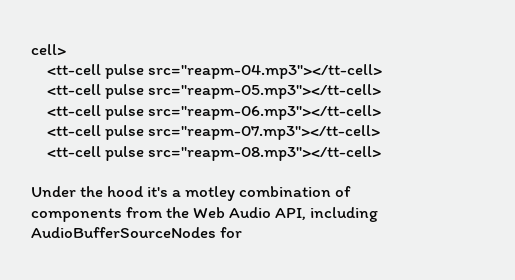cell>
    <tt-cell pulse src="reapm-04.mp3"></tt-cell>
    <tt-cell pulse src="reapm-05.mp3"></tt-cell>
    <tt-cell pulse src="reapm-06.mp3"></tt-cell>
    <tt-cell pulse src="reapm-07.mp3"></tt-cell>
    <tt-cell pulse src="reapm-08.mp3"></tt-cell>

Under the hood it's a motley combination of components from the Web Audio API, including AudioBufferSourceNodes for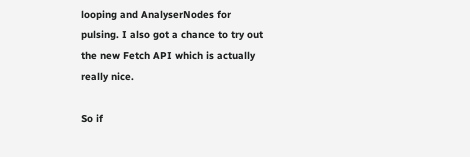looping and AnalyserNodes for pulsing. I also got a chance to try out the new Fetch API which is actually really nice.

So if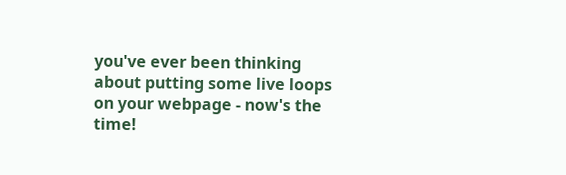you've ever been thinking about putting some live loops on your webpage - now's the time!